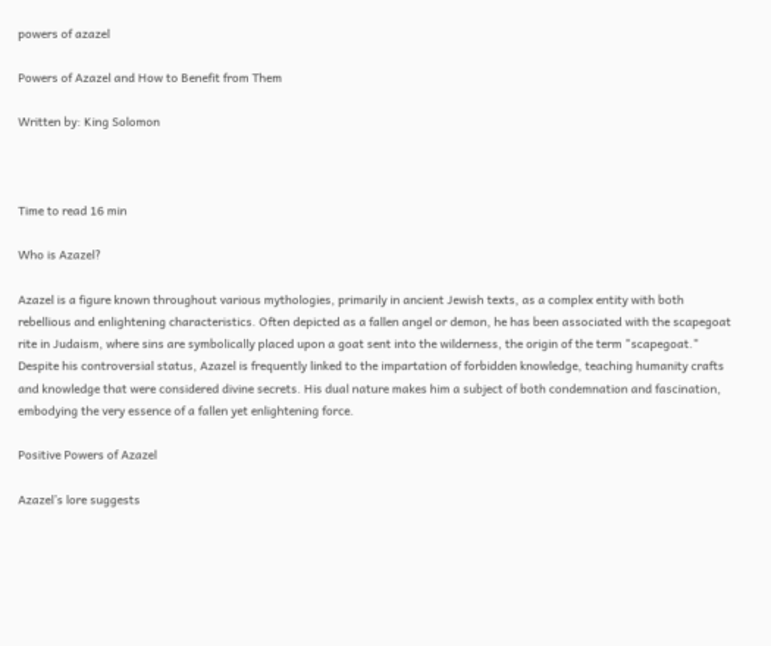powers of azazel

Powers of Azazel and How to Benefit from Them

Written by: King Solomon



Time to read 16 min

Who is Azazel?

Azazel is a figure known throughout various mythologies, primarily in ancient Jewish texts, as a complex entity with both rebellious and enlightening characteristics. Often depicted as a fallen angel or demon, he has been associated with the scapegoat rite in Judaism, where sins are symbolically placed upon a goat sent into the wilderness, the origin of the term "scapegoat." Despite his controversial status, Azazel is frequently linked to the impartation of forbidden knowledge, teaching humanity crafts and knowledge that were considered divine secrets. His dual nature makes him a subject of both condemnation and fascination, embodying the very essence of a fallen yet enlightening force.

Positive Powers of Azazel

Azazel’s lore suggests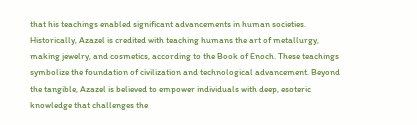that his teachings enabled significant advancements in human societies. Historically, Azazel is credited with teaching humans the art of metallurgy, making jewelry, and cosmetics, according to the Book of Enoch. These teachings symbolize the foundation of civilization and technological advancement. Beyond the tangible, Azazel is believed to empower individuals with deep, esoteric knowledge that challenges the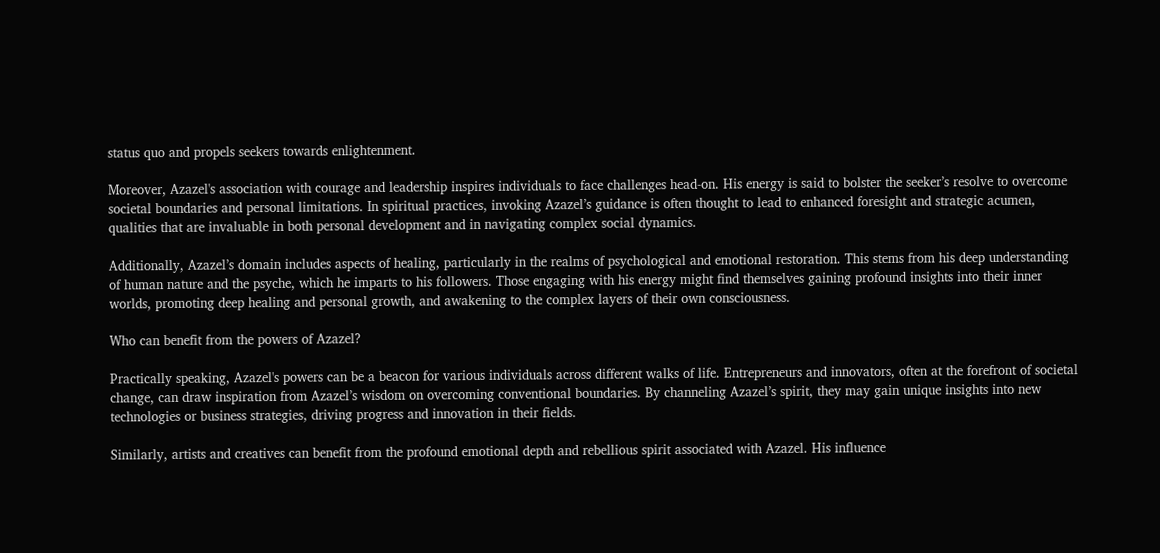status quo and propels seekers towards enlightenment.

Moreover, Azazel's association with courage and leadership inspires individuals to face challenges head-on. His energy is said to bolster the seeker’s resolve to overcome societal boundaries and personal limitations. In spiritual practices, invoking Azazel’s guidance is often thought to lead to enhanced foresight and strategic acumen, qualities that are invaluable in both personal development and in navigating complex social dynamics.

Additionally, Azazel’s domain includes aspects of healing, particularly in the realms of psychological and emotional restoration. This stems from his deep understanding of human nature and the psyche, which he imparts to his followers. Those engaging with his energy might find themselves gaining profound insights into their inner worlds, promoting deep healing and personal growth, and awakening to the complex layers of their own consciousness.

Who can benefit from the powers of Azazel?

Practically speaking, Azazel's powers can be a beacon for various individuals across different walks of life. Entrepreneurs and innovators, often at the forefront of societal change, can draw inspiration from Azazel’s wisdom on overcoming conventional boundaries. By channeling Azazel’s spirit, they may gain unique insights into new technologies or business strategies, driving progress and innovation in their fields.

Similarly, artists and creatives can benefit from the profound emotional depth and rebellious spirit associated with Azazel. His influence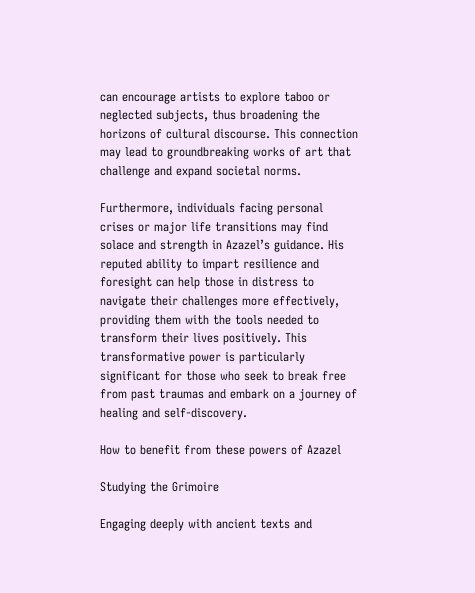can encourage artists to explore taboo or neglected subjects, thus broadening the horizons of cultural discourse. This connection may lead to groundbreaking works of art that challenge and expand societal norms.

Furthermore, individuals facing personal crises or major life transitions may find solace and strength in Azazel’s guidance. His reputed ability to impart resilience and foresight can help those in distress to navigate their challenges more effectively, providing them with the tools needed to transform their lives positively. This transformative power is particularly significant for those who seek to break free from past traumas and embark on a journey of healing and self-discovery.

How to benefit from these powers of Azazel

Studying the Grimoire

Engaging deeply with ancient texts and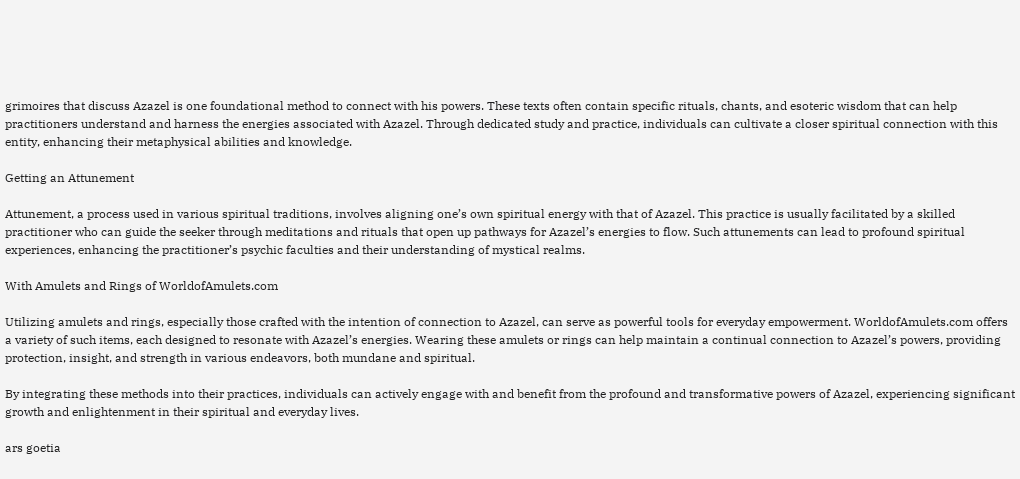grimoires that discuss Azazel is one foundational method to connect with his powers. These texts often contain specific rituals, chants, and esoteric wisdom that can help practitioners understand and harness the energies associated with Azazel. Through dedicated study and practice, individuals can cultivate a closer spiritual connection with this entity, enhancing their metaphysical abilities and knowledge.

Getting an Attunement

Attunement, a process used in various spiritual traditions, involves aligning one’s own spiritual energy with that of Azazel. This practice is usually facilitated by a skilled practitioner who can guide the seeker through meditations and rituals that open up pathways for Azazel’s energies to flow. Such attunements can lead to profound spiritual experiences, enhancing the practitioner’s psychic faculties and their understanding of mystical realms.

With Amulets and Rings of WorldofAmulets.com

Utilizing amulets and rings, especially those crafted with the intention of connection to Azazel, can serve as powerful tools for everyday empowerment. WorldofAmulets.com offers a variety of such items, each designed to resonate with Azazel’s energies. Wearing these amulets or rings can help maintain a continual connection to Azazel’s powers, providing protection, insight, and strength in various endeavors, both mundane and spiritual.

By integrating these methods into their practices, individuals can actively engage with and benefit from the profound and transformative powers of Azazel, experiencing significant growth and enlightenment in their spiritual and everyday lives.

ars goetia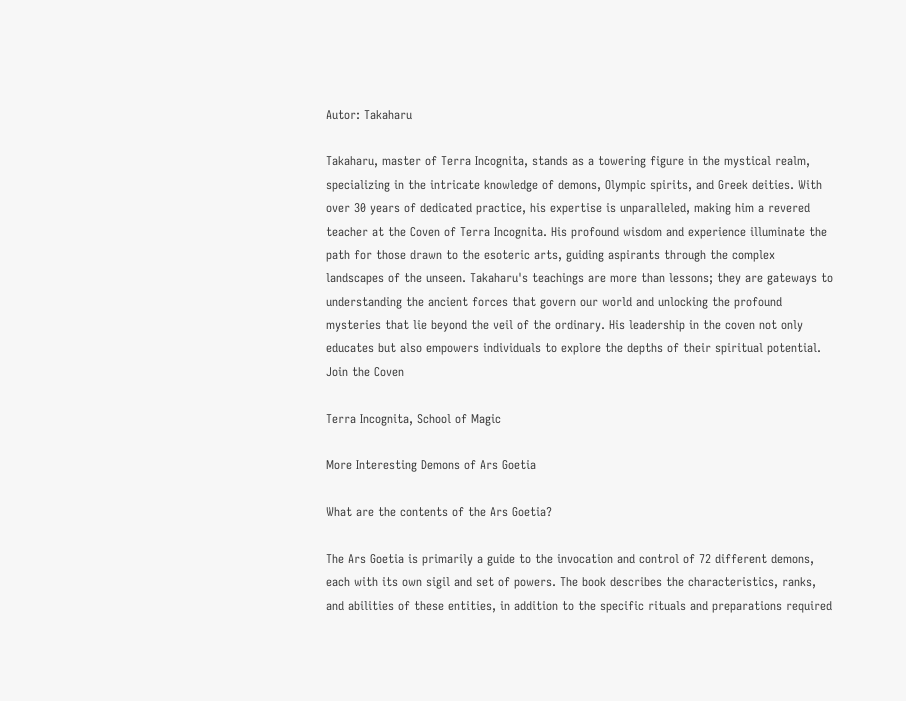Autor: Takaharu

Takaharu, master of Terra Incognita, stands as a towering figure in the mystical realm, specializing in the intricate knowledge of demons, Olympic spirits, and Greek deities. With over 30 years of dedicated practice, his expertise is unparalleled, making him a revered teacher at the Coven of Terra Incognita. His profound wisdom and experience illuminate the path for those drawn to the esoteric arts, guiding aspirants through the complex landscapes of the unseen. Takaharu's teachings are more than lessons; they are gateways to understanding the ancient forces that govern our world and unlocking the profound mysteries that lie beyond the veil of the ordinary. His leadership in the coven not only educates but also empowers individuals to explore the depths of their spiritual potential. Join the Coven

Terra Incognita, School of Magic

More Interesting Demons of Ars Goetia

What are the contents of the Ars Goetia?

The Ars Goetia is primarily a guide to the invocation and control of 72 different demons, each with its own sigil and set of powers. The book describes the characteristics, ranks, and abilities of these entities, in addition to the specific rituals and preparations required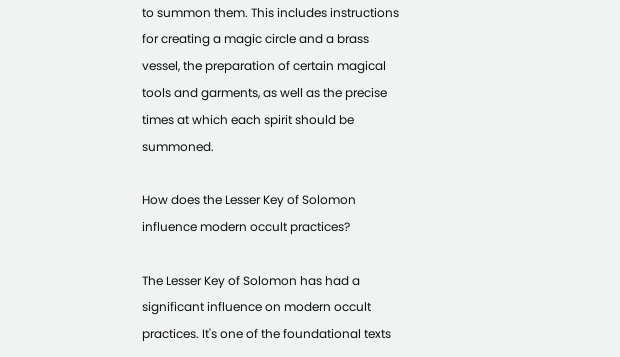to summon them. This includes instructions for creating a magic circle and a brass vessel, the preparation of certain magical tools and garments, as well as the precise times at which each spirit should be summoned.

How does the Lesser Key of Solomon influence modern occult practices?

The Lesser Key of Solomon has had a significant influence on modern occult practices. It's one of the foundational texts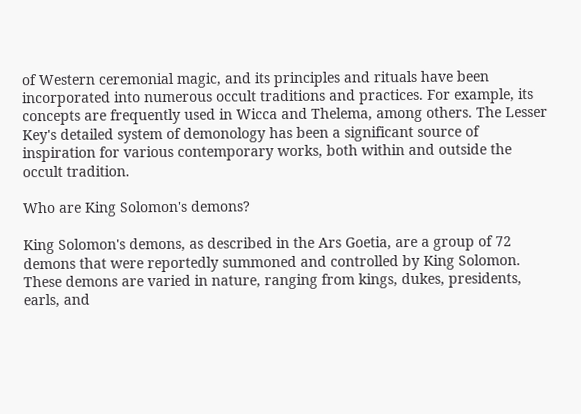of Western ceremonial magic, and its principles and rituals have been incorporated into numerous occult traditions and practices. For example, its concepts are frequently used in Wicca and Thelema, among others. The Lesser Key's detailed system of demonology has been a significant source of inspiration for various contemporary works, both within and outside the occult tradition.

Who are King Solomon's demons?

King Solomon's demons, as described in the Ars Goetia, are a group of 72 demons that were reportedly summoned and controlled by King Solomon. These demons are varied in nature, ranging from kings, dukes, presidents, earls, and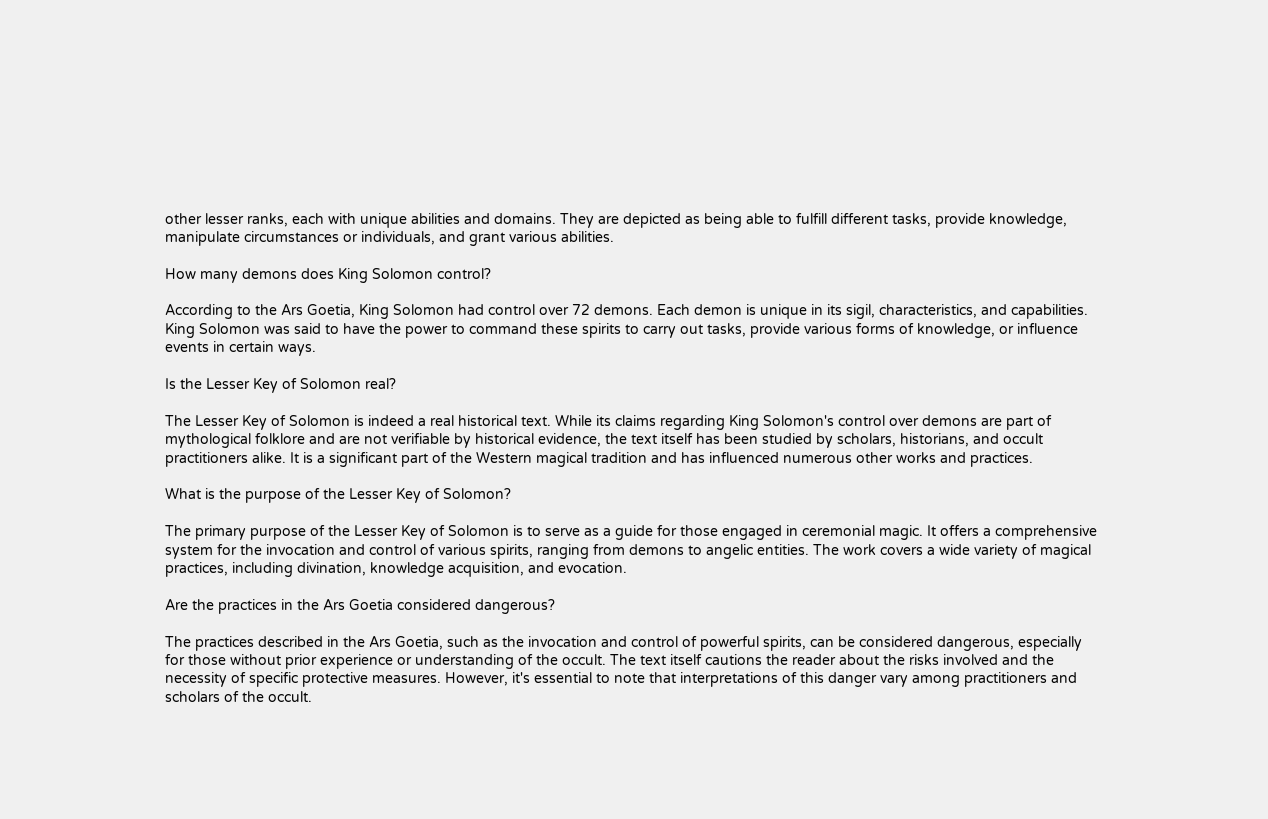other lesser ranks, each with unique abilities and domains. They are depicted as being able to fulfill different tasks, provide knowledge, manipulate circumstances or individuals, and grant various abilities.

How many demons does King Solomon control?

According to the Ars Goetia, King Solomon had control over 72 demons. Each demon is unique in its sigil, characteristics, and capabilities. King Solomon was said to have the power to command these spirits to carry out tasks, provide various forms of knowledge, or influence events in certain ways.

Is the Lesser Key of Solomon real?

The Lesser Key of Solomon is indeed a real historical text. While its claims regarding King Solomon's control over demons are part of mythological folklore and are not verifiable by historical evidence, the text itself has been studied by scholars, historians, and occult practitioners alike. It is a significant part of the Western magical tradition and has influenced numerous other works and practices.

What is the purpose of the Lesser Key of Solomon?

The primary purpose of the Lesser Key of Solomon is to serve as a guide for those engaged in ceremonial magic. It offers a comprehensive system for the invocation and control of various spirits, ranging from demons to angelic entities. The work covers a wide variety of magical practices, including divination, knowledge acquisition, and evocation.

Are the practices in the Ars Goetia considered dangerous?

The practices described in the Ars Goetia, such as the invocation and control of powerful spirits, can be considered dangerous, especially for those without prior experience or understanding of the occult. The text itself cautions the reader about the risks involved and the necessity of specific protective measures. However, it's essential to note that interpretations of this danger vary among practitioners and scholars of the occult.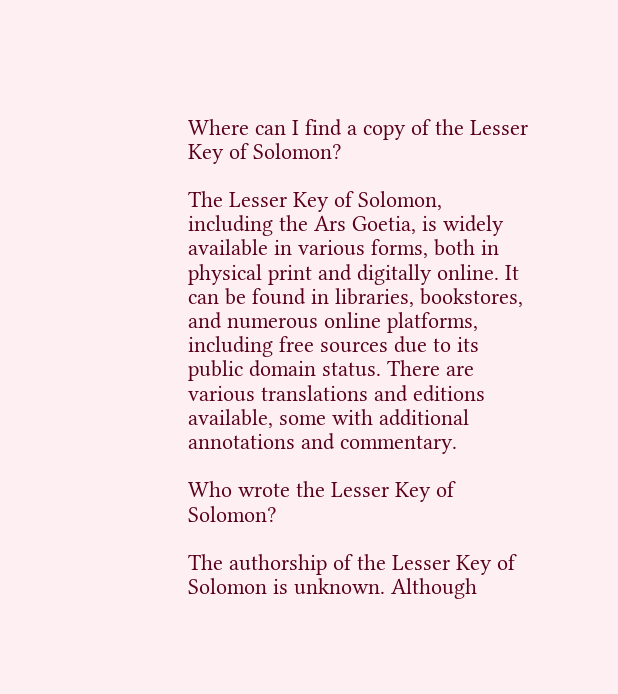Where can I find a copy of the Lesser Key of Solomon?

The Lesser Key of Solomon, including the Ars Goetia, is widely available in various forms, both in physical print and digitally online. It can be found in libraries, bookstores, and numerous online platforms, including free sources due to its public domain status. There are various translations and editions available, some with additional annotations and commentary.

Who wrote the Lesser Key of Solomon?

The authorship of the Lesser Key of Solomon is unknown. Although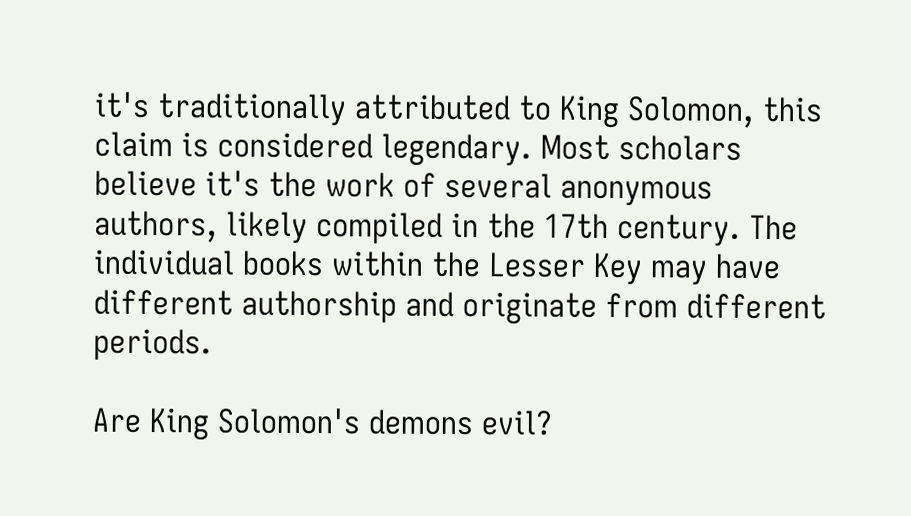it's traditionally attributed to King Solomon, this claim is considered legendary. Most scholars believe it's the work of several anonymous authors, likely compiled in the 17th century. The individual books within the Lesser Key may have different authorship and originate from different periods.

Are King Solomon's demons evil?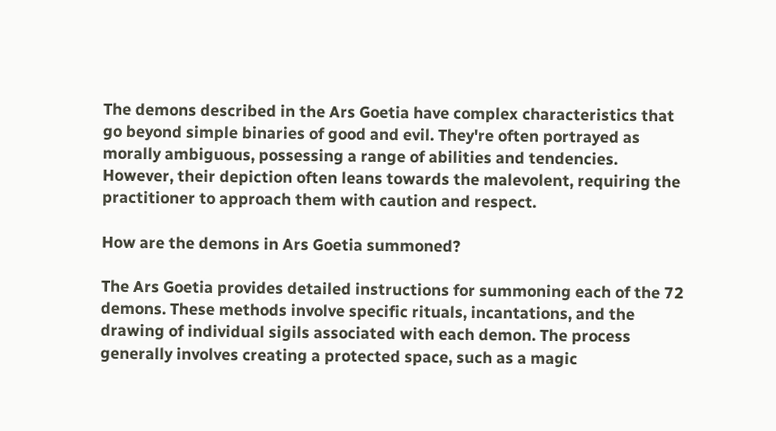The demons described in the Ars Goetia have complex characteristics that go beyond simple binaries of good and evil. They're often portrayed as morally ambiguous, possessing a range of abilities and tendencies. However, their depiction often leans towards the malevolent, requiring the practitioner to approach them with caution and respect.

How are the demons in Ars Goetia summoned?

The Ars Goetia provides detailed instructions for summoning each of the 72 demons. These methods involve specific rituals, incantations, and the drawing of individual sigils associated with each demon. The process generally involves creating a protected space, such as a magic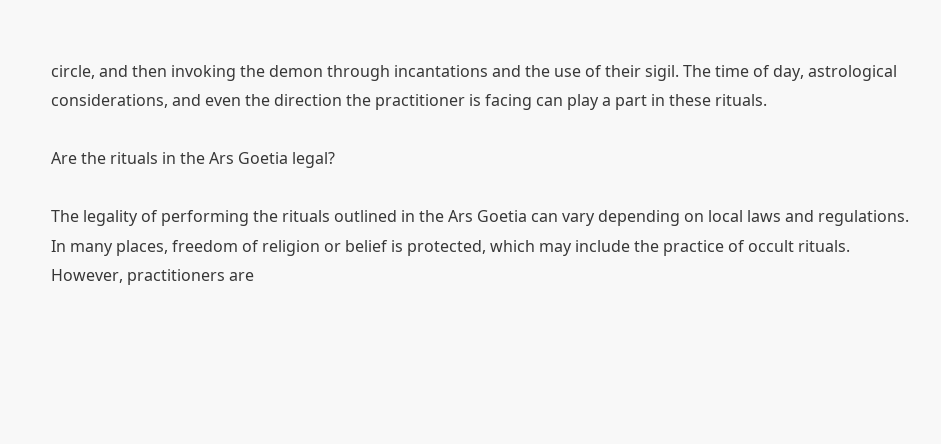circle, and then invoking the demon through incantations and the use of their sigil. The time of day, astrological considerations, and even the direction the practitioner is facing can play a part in these rituals.

Are the rituals in the Ars Goetia legal?

The legality of performing the rituals outlined in the Ars Goetia can vary depending on local laws and regulations. In many places, freedom of religion or belief is protected, which may include the practice of occult rituals. However, practitioners are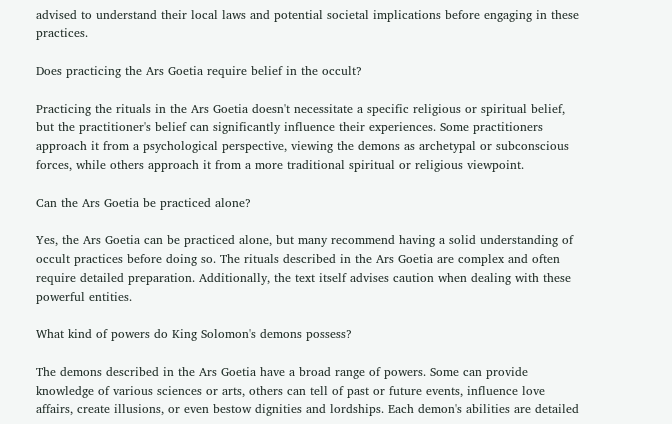advised to understand their local laws and potential societal implications before engaging in these practices.

Does practicing the Ars Goetia require belief in the occult?

Practicing the rituals in the Ars Goetia doesn't necessitate a specific religious or spiritual belief, but the practitioner's belief can significantly influence their experiences. Some practitioners approach it from a psychological perspective, viewing the demons as archetypal or subconscious forces, while others approach it from a more traditional spiritual or religious viewpoint.

Can the Ars Goetia be practiced alone?

Yes, the Ars Goetia can be practiced alone, but many recommend having a solid understanding of occult practices before doing so. The rituals described in the Ars Goetia are complex and often require detailed preparation. Additionally, the text itself advises caution when dealing with these powerful entities.

What kind of powers do King Solomon's demons possess?

The demons described in the Ars Goetia have a broad range of powers. Some can provide knowledge of various sciences or arts, others can tell of past or future events, influence love affairs, create illusions, or even bestow dignities and lordships. Each demon's abilities are detailed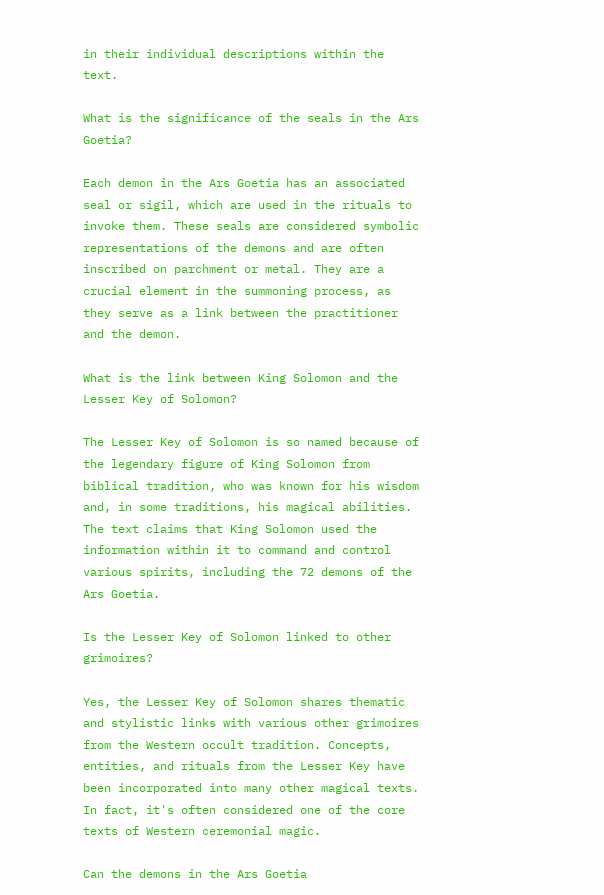in their individual descriptions within the text.

What is the significance of the seals in the Ars Goetia?

Each demon in the Ars Goetia has an associated seal or sigil, which are used in the rituals to invoke them. These seals are considered symbolic representations of the demons and are often inscribed on parchment or metal. They are a crucial element in the summoning process, as they serve as a link between the practitioner and the demon.

What is the link between King Solomon and the Lesser Key of Solomon?

The Lesser Key of Solomon is so named because of the legendary figure of King Solomon from biblical tradition, who was known for his wisdom and, in some traditions, his magical abilities. The text claims that King Solomon used the information within it to command and control various spirits, including the 72 demons of the Ars Goetia.

Is the Lesser Key of Solomon linked to other grimoires?

Yes, the Lesser Key of Solomon shares thematic and stylistic links with various other grimoires from the Western occult tradition. Concepts, entities, and rituals from the Lesser Key have been incorporated into many other magical texts. In fact, it's often considered one of the core texts of Western ceremonial magic.

Can the demons in the Ars Goetia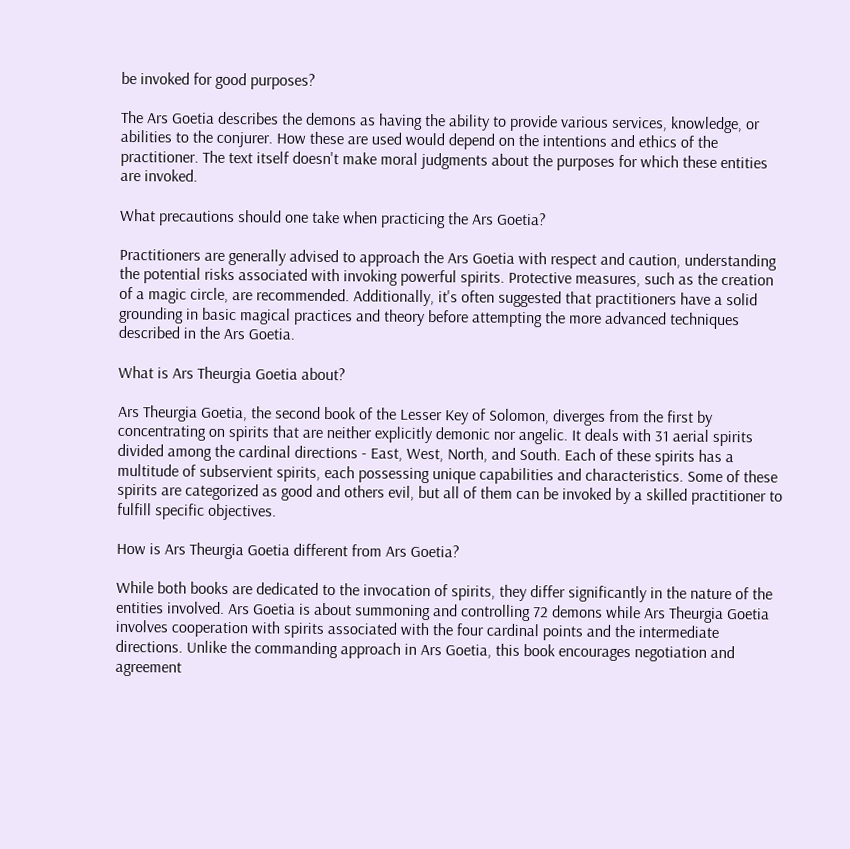be invoked for good purposes?

The Ars Goetia describes the demons as having the ability to provide various services, knowledge, or abilities to the conjurer. How these are used would depend on the intentions and ethics of the practitioner. The text itself doesn't make moral judgments about the purposes for which these entities are invoked.

What precautions should one take when practicing the Ars Goetia?

Practitioners are generally advised to approach the Ars Goetia with respect and caution, understanding the potential risks associated with invoking powerful spirits. Protective measures, such as the creation of a magic circle, are recommended. Additionally, it's often suggested that practitioners have a solid grounding in basic magical practices and theory before attempting the more advanced techniques described in the Ars Goetia.

What is Ars Theurgia Goetia about?

Ars Theurgia Goetia, the second book of the Lesser Key of Solomon, diverges from the first by concentrating on spirits that are neither explicitly demonic nor angelic. It deals with 31 aerial spirits divided among the cardinal directions - East, West, North, and South. Each of these spirits has a multitude of subservient spirits, each possessing unique capabilities and characteristics. Some of these spirits are categorized as good and others evil, but all of them can be invoked by a skilled practitioner to fulfill specific objectives.

How is Ars Theurgia Goetia different from Ars Goetia?

While both books are dedicated to the invocation of spirits, they differ significantly in the nature of the entities involved. Ars Goetia is about summoning and controlling 72 demons while Ars Theurgia Goetia involves cooperation with spirits associated with the four cardinal points and the intermediate directions. Unlike the commanding approach in Ars Goetia, this book encourages negotiation and agreement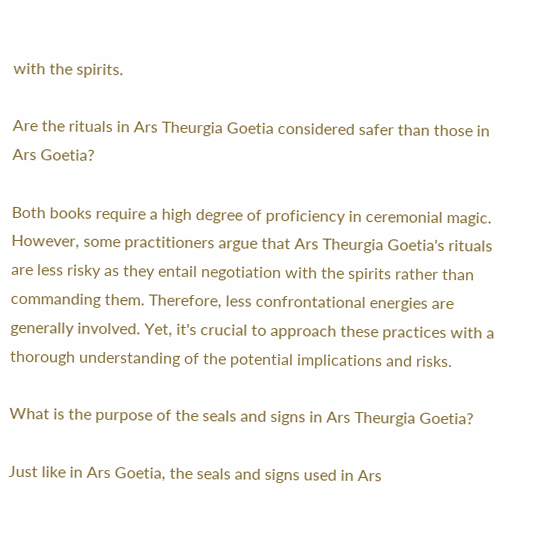with the spirits.

Are the rituals in Ars Theurgia Goetia considered safer than those in Ars Goetia?

Both books require a high degree of proficiency in ceremonial magic. However, some practitioners argue that Ars Theurgia Goetia's rituals are less risky as they entail negotiation with the spirits rather than commanding them. Therefore, less confrontational energies are generally involved. Yet, it's crucial to approach these practices with a thorough understanding of the potential implications and risks.

What is the purpose of the seals and signs in Ars Theurgia Goetia?

Just like in Ars Goetia, the seals and signs used in Ars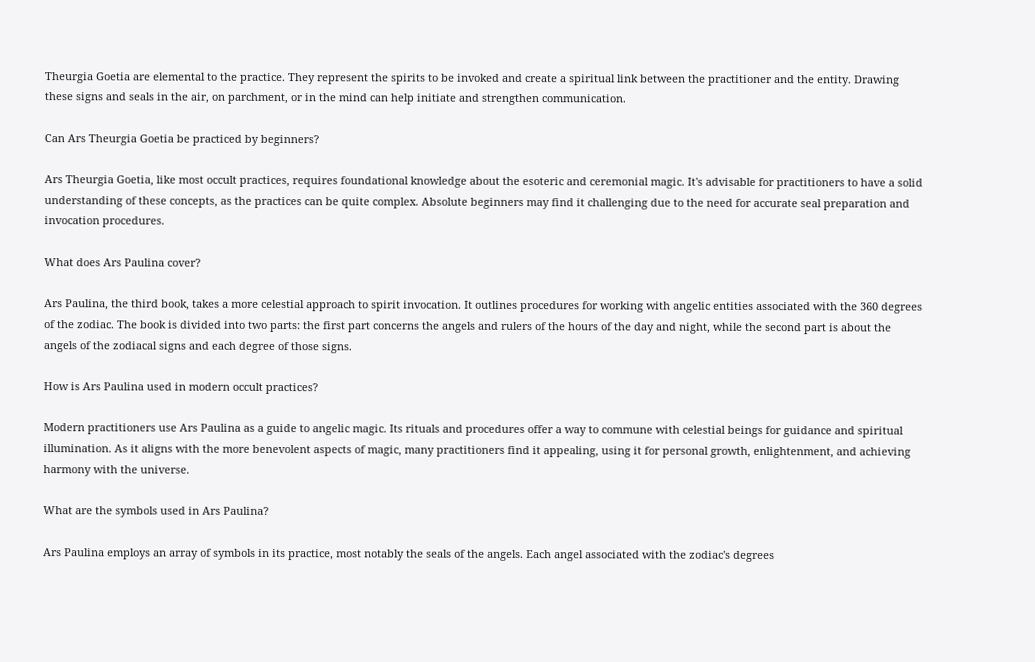Theurgia Goetia are elemental to the practice. They represent the spirits to be invoked and create a spiritual link between the practitioner and the entity. Drawing these signs and seals in the air, on parchment, or in the mind can help initiate and strengthen communication.

Can Ars Theurgia Goetia be practiced by beginners?

Ars Theurgia Goetia, like most occult practices, requires foundational knowledge about the esoteric and ceremonial magic. It's advisable for practitioners to have a solid understanding of these concepts, as the practices can be quite complex. Absolute beginners may find it challenging due to the need for accurate seal preparation and invocation procedures.

What does Ars Paulina cover?

Ars Paulina, the third book, takes a more celestial approach to spirit invocation. It outlines procedures for working with angelic entities associated with the 360 degrees of the zodiac. The book is divided into two parts: the first part concerns the angels and rulers of the hours of the day and night, while the second part is about the angels of the zodiacal signs and each degree of those signs.

How is Ars Paulina used in modern occult practices?

Modern practitioners use Ars Paulina as a guide to angelic magic. Its rituals and procedures offer a way to commune with celestial beings for guidance and spiritual illumination. As it aligns with the more benevolent aspects of magic, many practitioners find it appealing, using it for personal growth, enlightenment, and achieving harmony with the universe.

What are the symbols used in Ars Paulina?

Ars Paulina employs an array of symbols in its practice, most notably the seals of the angels. Each angel associated with the zodiac's degrees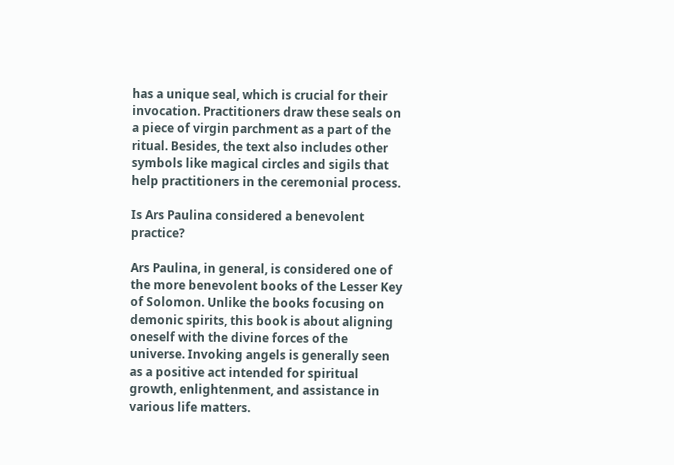has a unique seal, which is crucial for their invocation. Practitioners draw these seals on a piece of virgin parchment as a part of the ritual. Besides, the text also includes other symbols like magical circles and sigils that help practitioners in the ceremonial process.

Is Ars Paulina considered a benevolent practice?

Ars Paulina, in general, is considered one of the more benevolent books of the Lesser Key of Solomon. Unlike the books focusing on demonic spirits, this book is about aligning oneself with the divine forces of the universe. Invoking angels is generally seen as a positive act intended for spiritual growth, enlightenment, and assistance in various life matters.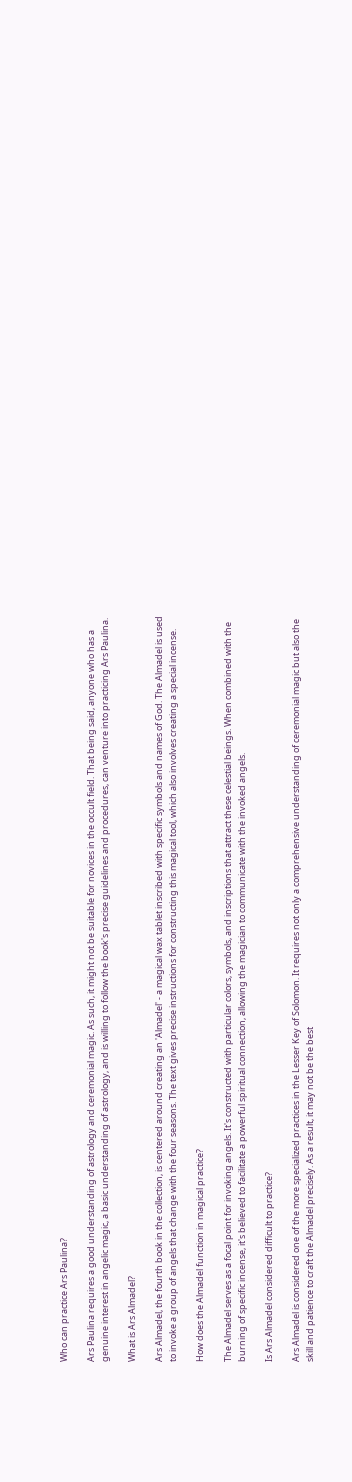Who can practice Ars Paulina?

Ars Paulina requires a good understanding of astrology and ceremonial magic. As such, it might not be suitable for novices in the occult field. That being said, anyone who has a genuine interest in angelic magic, a basic understanding of astrology, and is willing to follow the book's precise guidelines and procedures, can venture into practicing Ars Paulina.

What is Ars Almadel?

Ars Almadel, the fourth book in the collection, is centered around creating an 'Almadel' - a magical wax tablet inscribed with specific symbols and names of God. The Almadel is used to invoke a group of angels that change with the four seasons. The text gives precise instructions for constructing this magical tool, which also involves creating a special incense.

How does the Almadel function in magical practice?

The Almadel serves as a focal point for invoking angels. It's constructed with particular colors, symbols, and inscriptions that attract these celestial beings. When combined with the burning of specific incense, it's believed to facilitate a powerful spiritual connection, allowing the magician to communicate with the invoked angels.

Is Ars Almadel considered difficult to practice?

Ars Almadel is considered one of the more specialized practices in the Lesser Key of Solomon. It requires not only a comprehensive understanding of ceremonial magic but also the skill and patience to craft the Almadel precisely. As a result, it may not be the best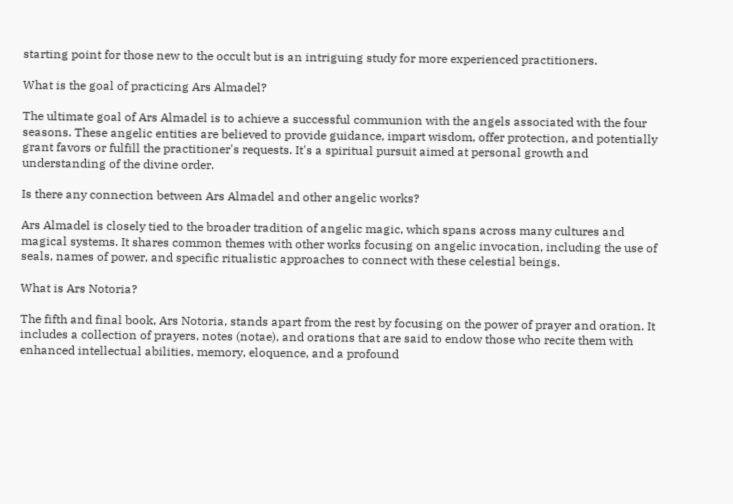starting point for those new to the occult but is an intriguing study for more experienced practitioners.

What is the goal of practicing Ars Almadel?

The ultimate goal of Ars Almadel is to achieve a successful communion with the angels associated with the four seasons. These angelic entities are believed to provide guidance, impart wisdom, offer protection, and potentially grant favors or fulfill the practitioner's requests. It's a spiritual pursuit aimed at personal growth and understanding of the divine order.

Is there any connection between Ars Almadel and other angelic works?

Ars Almadel is closely tied to the broader tradition of angelic magic, which spans across many cultures and magical systems. It shares common themes with other works focusing on angelic invocation, including the use of seals, names of power, and specific ritualistic approaches to connect with these celestial beings.

What is Ars Notoria?

The fifth and final book, Ars Notoria, stands apart from the rest by focusing on the power of prayer and oration. It includes a collection of prayers, notes (notae), and orations that are said to endow those who recite them with enhanced intellectual abilities, memory, eloquence, and a profound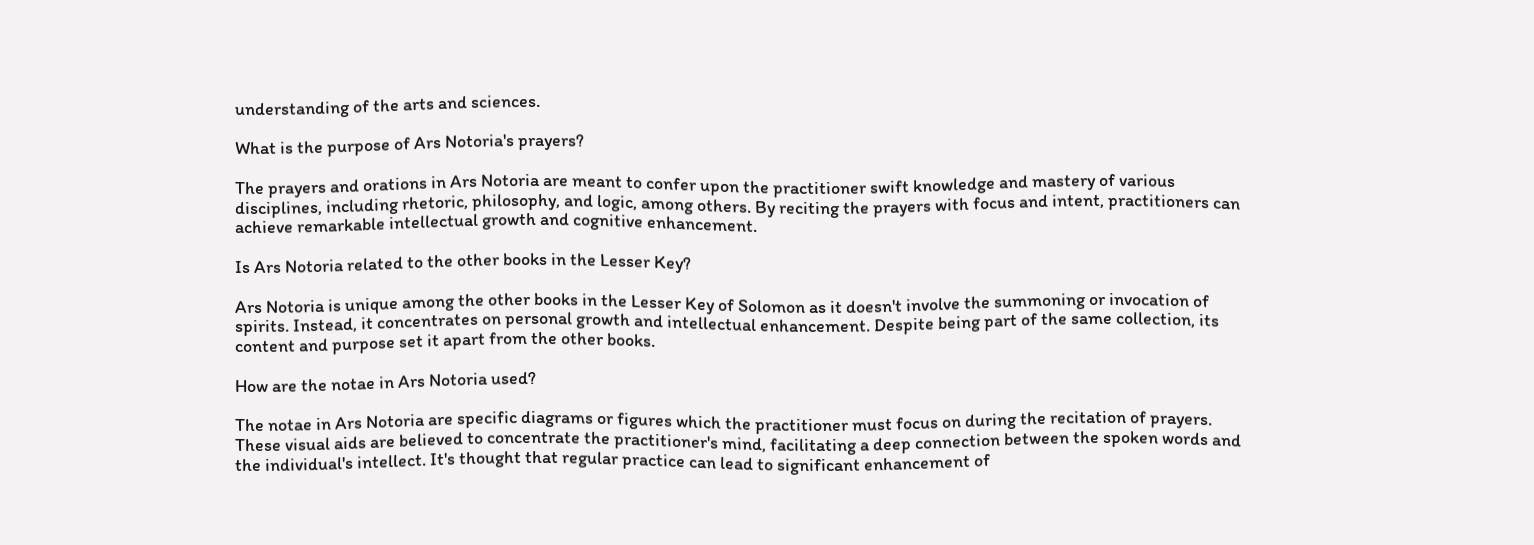understanding of the arts and sciences.

What is the purpose of Ars Notoria's prayers?

The prayers and orations in Ars Notoria are meant to confer upon the practitioner swift knowledge and mastery of various disciplines, including rhetoric, philosophy, and logic, among others. By reciting the prayers with focus and intent, practitioners can achieve remarkable intellectual growth and cognitive enhancement.

Is Ars Notoria related to the other books in the Lesser Key?

Ars Notoria is unique among the other books in the Lesser Key of Solomon as it doesn't involve the summoning or invocation of spirits. Instead, it concentrates on personal growth and intellectual enhancement. Despite being part of the same collection, its content and purpose set it apart from the other books.

How are the notae in Ars Notoria used?

The notae in Ars Notoria are specific diagrams or figures which the practitioner must focus on during the recitation of prayers. These visual aids are believed to concentrate the practitioner's mind, facilitating a deep connection between the spoken words and the individual's intellect. It's thought that regular practice can lead to significant enhancement of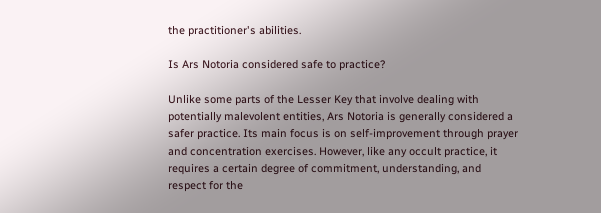the practitioner's abilities.

Is Ars Notoria considered safe to practice?

Unlike some parts of the Lesser Key that involve dealing with potentially malevolent entities, Ars Notoria is generally considered a safer practice. Its main focus is on self-improvement through prayer and concentration exercises. However, like any occult practice, it requires a certain degree of commitment, understanding, and respect for the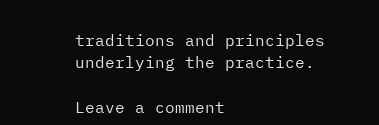traditions and principles underlying the practice.

Leave a comment